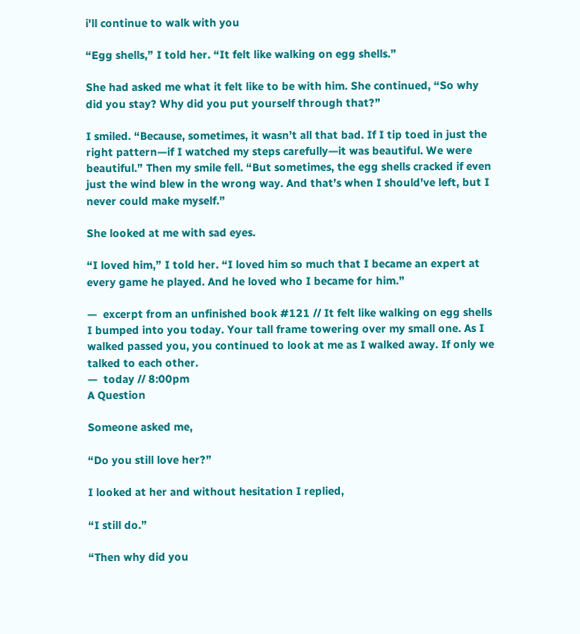i'll continue to walk with you

“Egg shells,” I told her. “It felt like walking on egg shells.”

She had asked me what it felt like to be with him. She continued, “So why did you stay? Why did you put yourself through that?”

I smiled. “Because, sometimes, it wasn’t all that bad. If I tip toed in just the right pattern—if I watched my steps carefully—it was beautiful. We were beautiful.” Then my smile fell. “But sometimes, the egg shells cracked if even just the wind blew in the wrong way. And that’s when I should’ve left, but I never could make myself.”

She looked at me with sad eyes.

“I loved him,” I told her. “I loved him so much that I became an expert at every game he played. And he loved who I became for him.”

—  excerpt from an unfinished book #121 // It felt like walking on egg shells
I bumped into you today. Your tall frame towering over my small one. As I walked passed you, you continued to look at me as I walked away. If only we talked to each other.
—  today // 8:00pm
A Question

Someone asked me,

“Do you still love her?”

I looked at her and without hesitation I replied,

“I still do.”

“Then why did you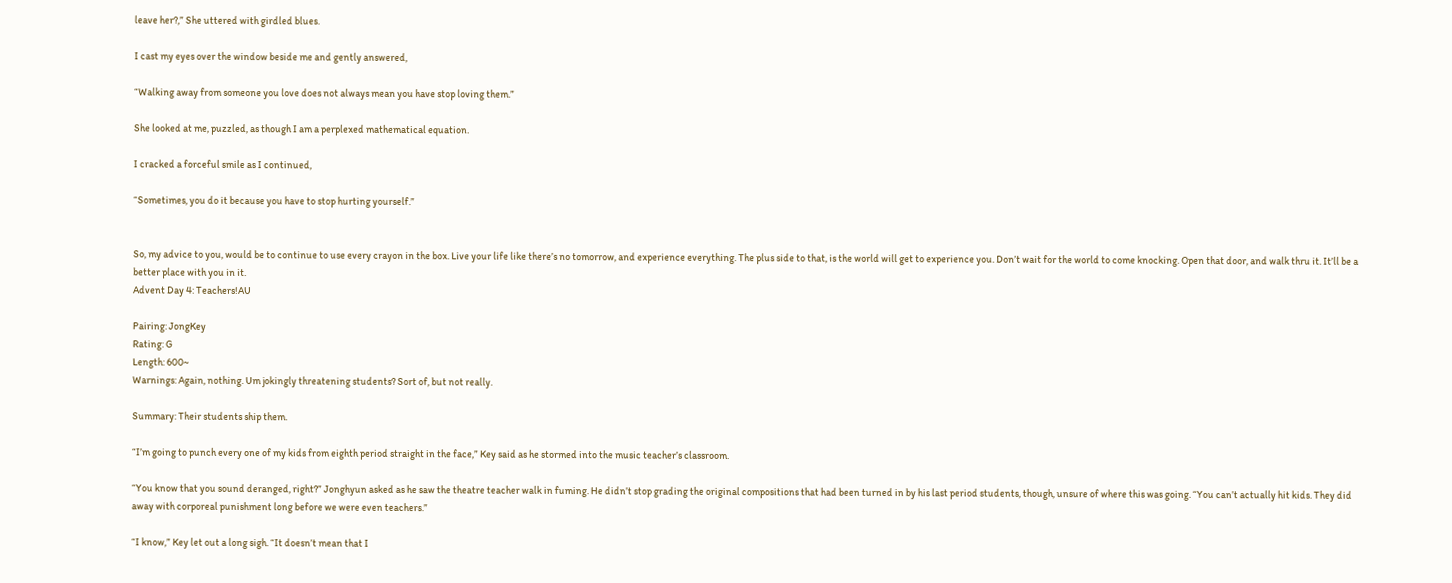leave her?,” She uttered with girdled blues.

I cast my eyes over the window beside me and gently answered,

“Walking away from someone you love does not always mean you have stop loving them.”

She looked at me, puzzled, as though I am a perplexed mathematical equation.

I cracked a forceful smile as I continued,

“Sometimes, you do it because you have to stop hurting yourself.”


So, my advice to you, would be to continue to use every crayon in the box. Live your life like there’s no tomorrow, and experience everything. The plus side to that, is the world will get to experience you. Don’t wait for the world to come knocking. Open that door, and walk thru it. It’ll be a better place with you in it.
Advent Day 4: Teachers!AU

Pairing: JongKey
Rating: G
Length: 600~
Warnings: Again, nothing. Um jokingly threatening students? Sort of, but not really.

Summary: Their students ship them.

“I’m going to punch every one of my kids from eighth period straight in the face,” Key said as he stormed into the music teacher’s classroom.

“You know that you sound deranged, right?” Jonghyun asked as he saw the theatre teacher walk in fuming. He didn’t stop grading the original compositions that had been turned in by his last period students, though, unsure of where this was going. “You can’t actually hit kids. They did away with corporeal punishment long before we were even teachers.”

“I know,” Key let out a long sigh. “It doesn’t mean that I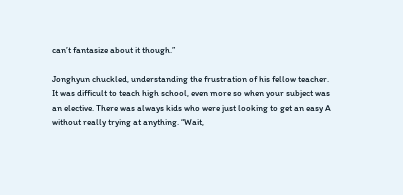can’t fantasize about it though.”

Jonghyun chuckled, understanding the frustration of his fellow teacher. It was difficult to teach high school, even more so when your subject was an elective. There was always kids who were just looking to get an easy A without really trying at anything. “Wait,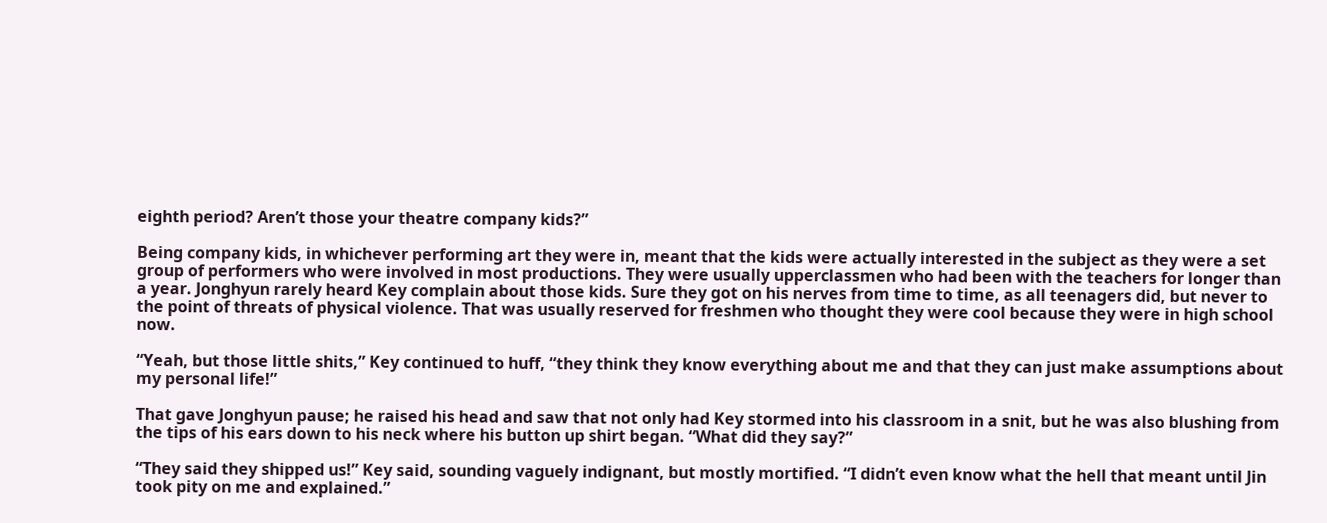eighth period? Aren’t those your theatre company kids?”

Being company kids, in whichever performing art they were in, meant that the kids were actually interested in the subject as they were a set group of performers who were involved in most productions. They were usually upperclassmen who had been with the teachers for longer than a year. Jonghyun rarely heard Key complain about those kids. Sure they got on his nerves from time to time, as all teenagers did, but never to the point of threats of physical violence. That was usually reserved for freshmen who thought they were cool because they were in high school now.

“Yeah, but those little shits,” Key continued to huff, “they think they know everything about me and that they can just make assumptions about my personal life!”

That gave Jonghyun pause; he raised his head and saw that not only had Key stormed into his classroom in a snit, but he was also blushing from the tips of his ears down to his neck where his button up shirt began. “What did they say?”

“They said they shipped us!” Key said, sounding vaguely indignant, but mostly mortified. “I didn’t even know what the hell that meant until Jin took pity on me and explained.”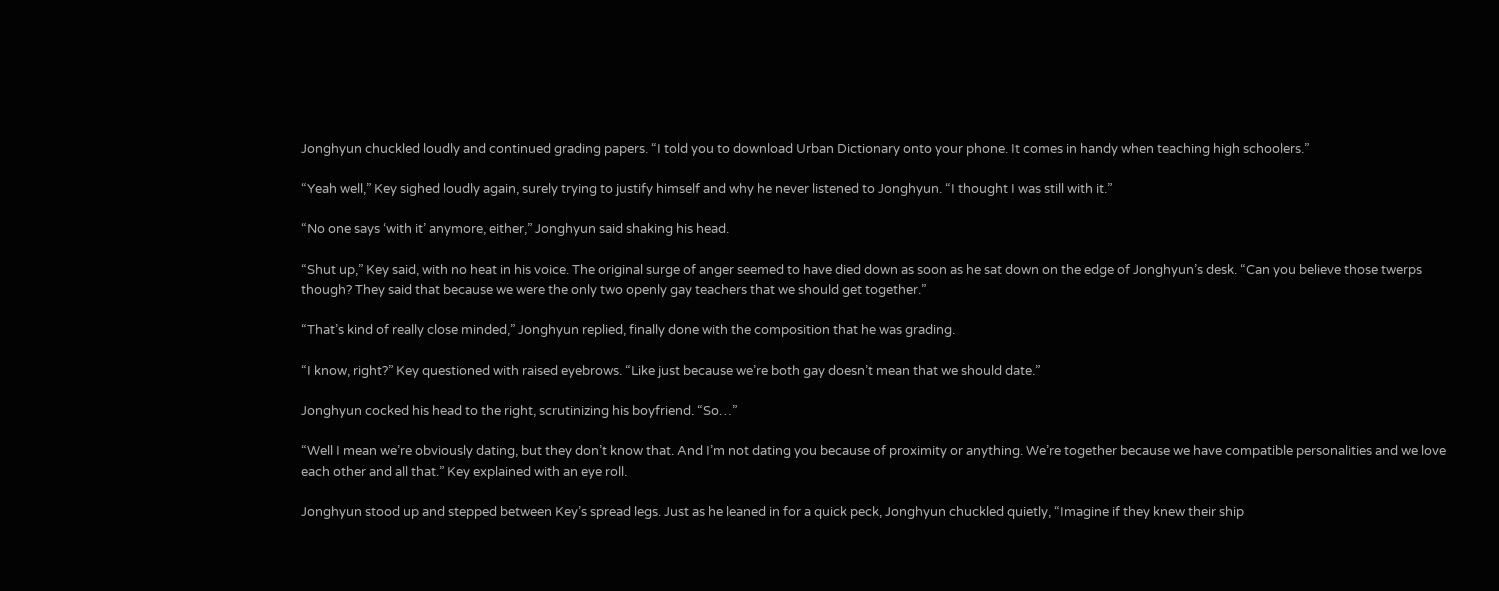Jonghyun chuckled loudly and continued grading papers. “I told you to download Urban Dictionary onto your phone. It comes in handy when teaching high schoolers.”

“Yeah well,” Key sighed loudly again, surely trying to justify himself and why he never listened to Jonghyun. “I thought I was still with it.”

“No one says ‘with it’ anymore, either,” Jonghyun said shaking his head.

“Shut up,” Key said, with no heat in his voice. The original surge of anger seemed to have died down as soon as he sat down on the edge of Jonghyun’s desk. “Can you believe those twerps though? They said that because we were the only two openly gay teachers that we should get together.”

“That’s kind of really close minded,” Jonghyun replied, finally done with the composition that he was grading.

“I know, right?” Key questioned with raised eyebrows. “Like just because we’re both gay doesn’t mean that we should date.”

Jonghyun cocked his head to the right, scrutinizing his boyfriend. “So…”

“Well I mean we’re obviously dating, but they don’t know that. And I’m not dating you because of proximity or anything. We’re together because we have compatible personalities and we love each other and all that.” Key explained with an eye roll.

Jonghyun stood up and stepped between Key’s spread legs. Just as he leaned in for a quick peck, Jonghyun chuckled quietly, “Imagine if they knew their ship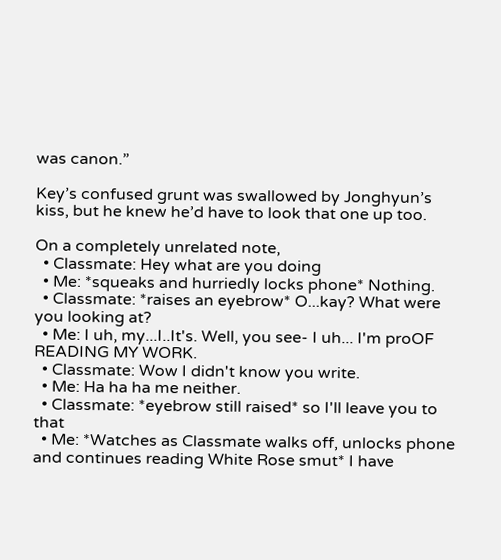was canon.”

Key’s confused grunt was swallowed by Jonghyun’s kiss, but he knew he’d have to look that one up too.

On a completely unrelated note,
  • Classmate: Hey what are you doing
  • Me: *squeaks and hurriedly locks phone* Nothing.
  • Classmate: *raises an eyebrow* O...kay? What were you looking at?
  • Me: I uh, my...I..It's. Well, you see- I uh... I'm proOF READING MY WORK.
  • Classmate: Wow I didn't know you write.
  • Me: Ha ha ha me neither.
  • Classmate: *eyebrow still raised* so I'll leave you to that
  • Me: *Watches as Classmate walks off, unlocks phone and continues reading White Rose smut* I have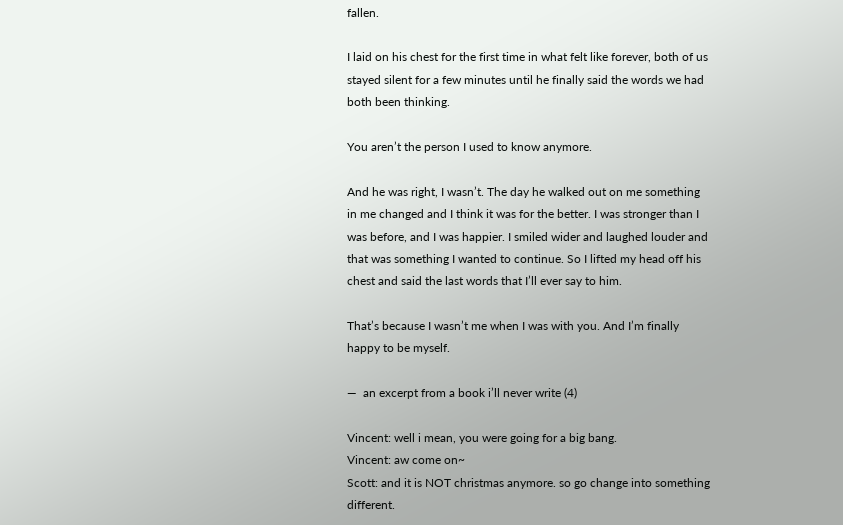fallen.

I laid on his chest for the first time in what felt like forever, both of us stayed silent for a few minutes until he finally said the words we had both been thinking.

You aren’t the person I used to know anymore.

And he was right, I wasn’t. The day he walked out on me something in me changed and I think it was for the better. I was stronger than I was before, and I was happier. I smiled wider and laughed louder and that was something I wanted to continue. So I lifted my head off his chest and said the last words that I’ll ever say to him.

That’s because I wasn’t me when I was with you. And I’m finally happy to be myself.

—  an excerpt from a book i’ll never write (4)

Vincent: well i mean, you were going for a big bang.
Vincent: aw come on~
Scott: and it is NOT christmas anymore. so go change into something different.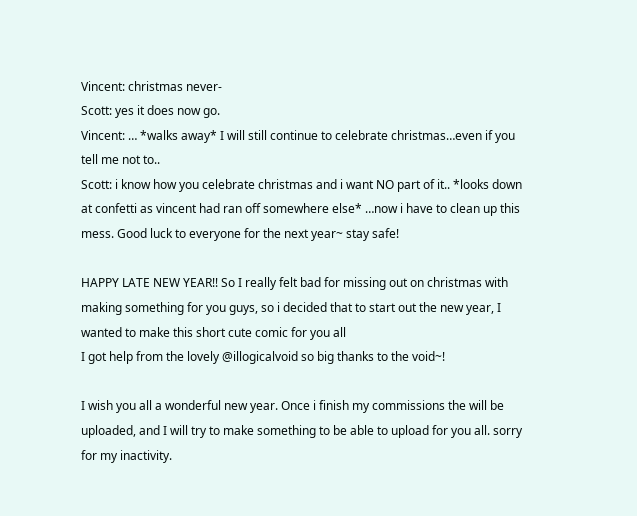Vincent: christmas never-
Scott: yes it does now go.
Vincent: … *walks away* I will still continue to celebrate christmas…even if you tell me not to..
Scott: i know how you celebrate christmas and i want NO part of it.. *looks down at confetti as vincent had ran off somewhere else* …now i have to clean up this mess. Good luck to everyone for the next year~ stay safe!

HAPPY LATE NEW YEAR!! So I really felt bad for missing out on christmas with making something for you guys, so i decided that to start out the new year, I wanted to make this short cute comic for you all
I got help from the lovely @illogicalvoid so big thanks to the void~!

I wish you all a wonderful new year. Once i finish my commissions the will be uploaded, and I will try to make something to be able to upload for you all. sorry for my inactivity.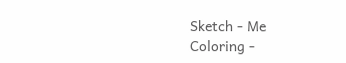Sketch - Me
Coloring -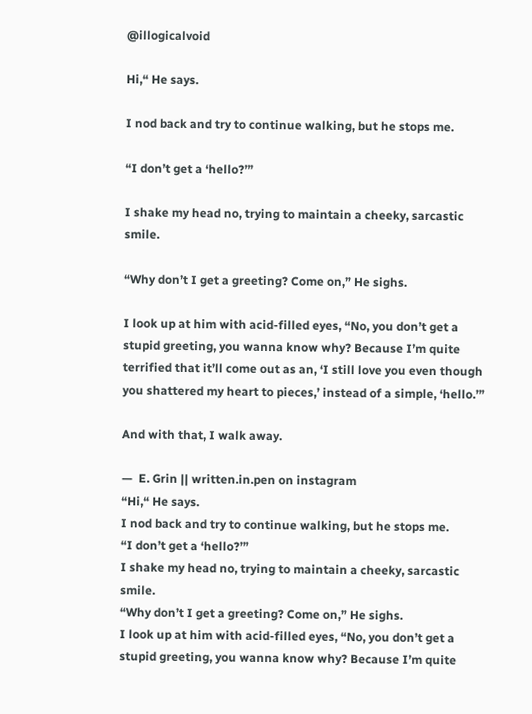@illogicalvoid

Hi,“ He says.

I nod back and try to continue walking, but he stops me.

“I don’t get a ‘hello?’”

I shake my head no, trying to maintain a cheeky, sarcastic smile.

“Why don’t I get a greeting? Come on,” He sighs.

I look up at him with acid-filled eyes, “No, you don’t get a stupid greeting, you wanna know why? Because I’m quite terrified that it’ll come out as an, ‘I still love you even though you shattered my heart to pieces,’ instead of a simple, ‘hello.’”

And with that, I walk away.

—  E. Grin || written.in.pen on instagram
“Hi,“ He says.
I nod back and try to continue walking, but he stops me.
“I don’t get a ‘hello?’”
I shake my head no, trying to maintain a cheeky, sarcastic smile.
“Why don’t I get a greeting? Come on,” He sighs.
I look up at him with acid-filled eyes, “No, you don’t get a stupid greeting, you wanna know why? Because I’m quite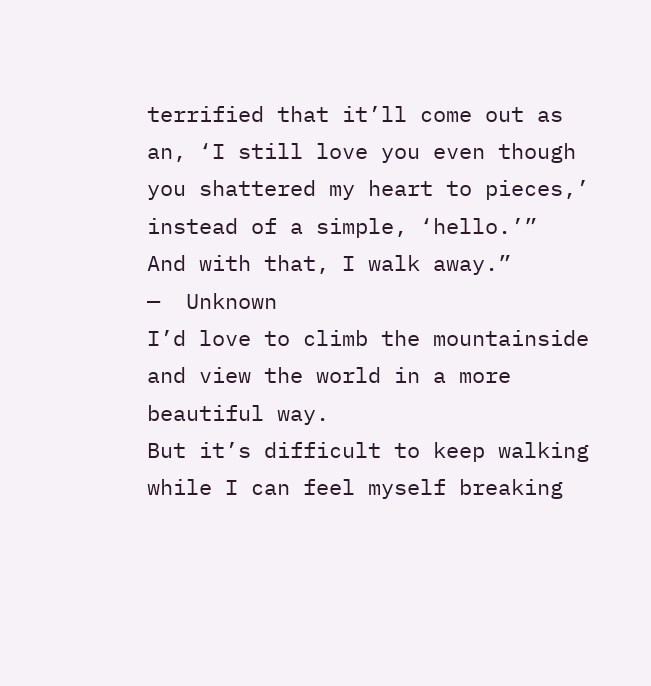terrified that it’ll come out as an, ‘I still love you even though you shattered my heart to pieces,’ instead of a simple, ‘hello.’”
And with that, I walk away.”
—  Unknown
I’d love to climb the mountainside and view the world in a more beautiful way.
But it’s difficult to keep walking while I can feel myself breaking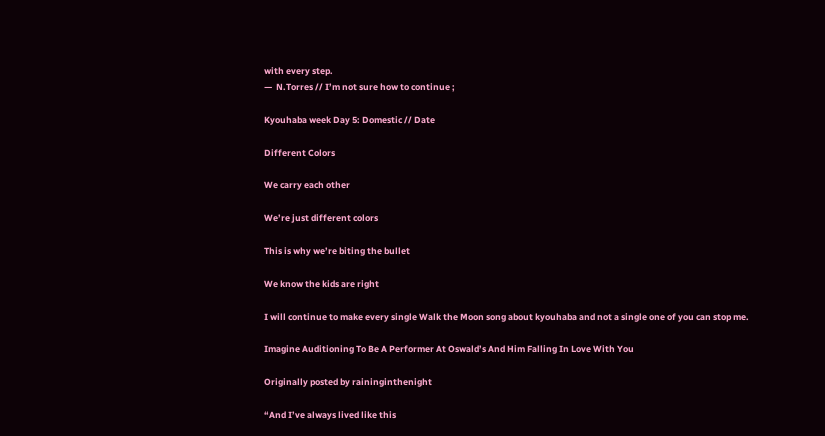with every step.
—  N.Torres // I’m not sure how to continue ;

Kyouhaba week Day 5: Domestic // Date

Different Colors

We carry each other

We’re just different colors

This is why we’re biting the bullet

We know the kids are right

I will continue to make every single Walk the Moon song about kyouhaba and not a single one of you can stop me.

Imagine Auditioning To Be A Performer At Oswald’s And Him Falling In Love With You

Originally posted by raininginthenight

“And I’ve always lived like this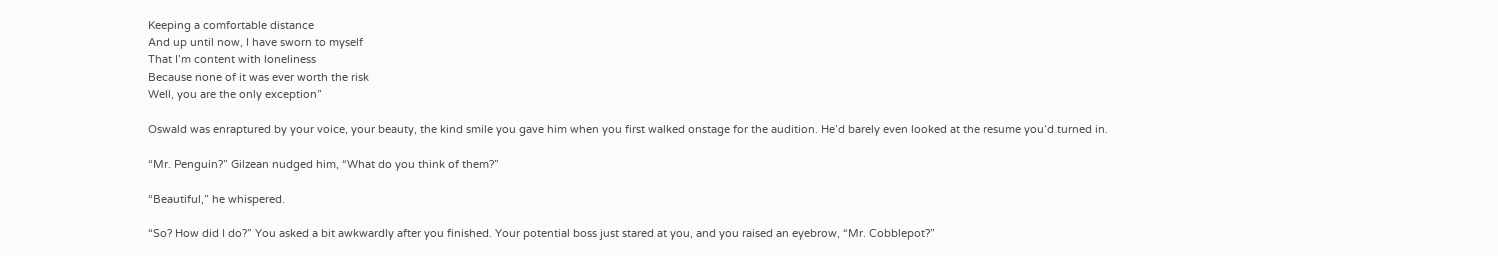Keeping a comfortable distance
And up until now, I have sworn to myself
That I’m content with loneliness
Because none of it was ever worth the risk
Well, you are the only exception”

Oswald was enraptured by your voice, your beauty, the kind smile you gave him when you first walked onstage for the audition. He’d barely even looked at the resume you’d turned in.

“Mr. Penguin?” Gilzean nudged him, “What do you think of them?”

“Beautiful,” he whispered.

“So? How did I do?” You asked a bit awkwardly after you finished. Your potential boss just stared at you, and you raised an eyebrow, “Mr. Cobblepot?”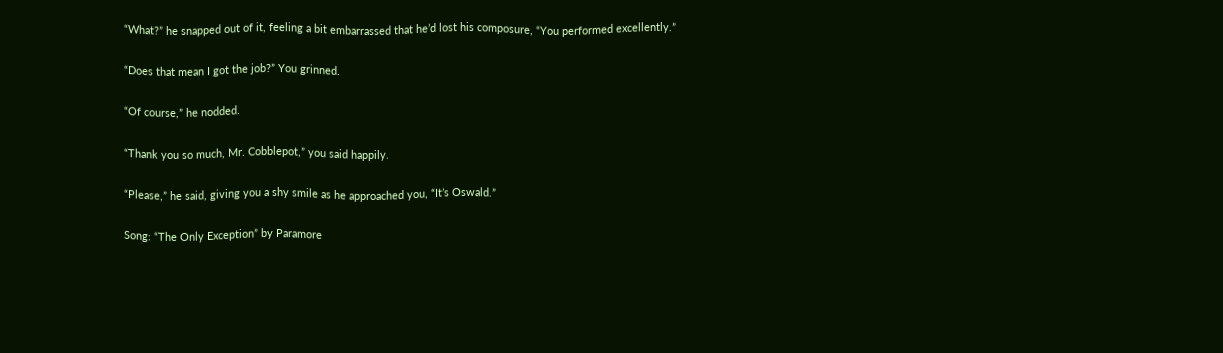“What?” he snapped out of it, feeling a bit embarrassed that he’d lost his composure, “You performed excellently.”

“Does that mean I got the job?” You grinned.

“Of course,” he nodded.

“Thank you so much, Mr. Cobblepot,” you said happily.

“Please,” he said, giving you a shy smile as he approached you, “It’s Oswald.”

Song: “The Only Exception” by Paramore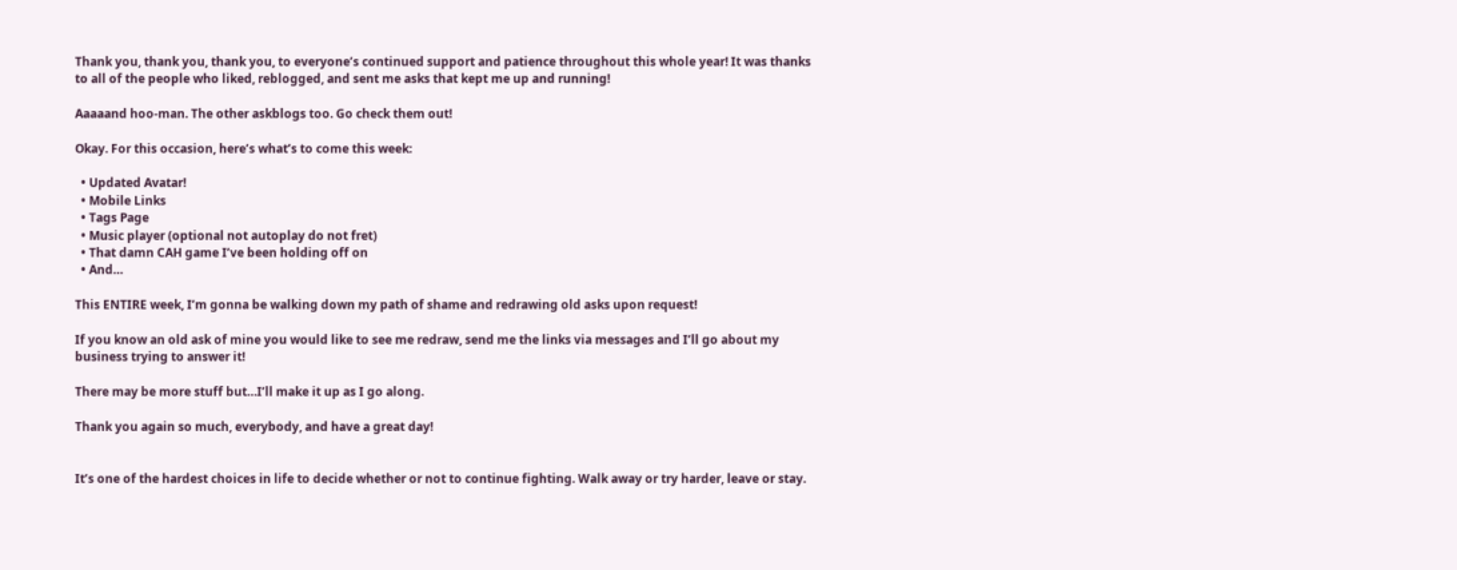Thank you, thank you, thank you, to everyone’s continued support and patience throughout this whole year! It was thanks to all of the people who liked, reblogged, and sent me asks that kept me up and running!

Aaaaand hoo-man. The other askblogs too. Go check them out!

Okay. For this occasion, here’s what’s to come this week:

  • Updated Avatar!
  • Mobile Links
  • Tags Page
  • Music player (optional not autoplay do not fret)
  • That damn CAH game I’ve been holding off on
  • And…

This ENTIRE week, I’m gonna be walking down my path of shame and redrawing old asks upon request!

If you know an old ask of mine you would like to see me redraw, send me the links via messages and I’ll go about my business trying to answer it!

There may be more stuff but…I’ll make it up as I go along.

Thank you again so much, everybody, and have a great day!


It’s one of the hardest choices in life to decide whether or not to continue fighting. Walk away or try harder, leave or stay.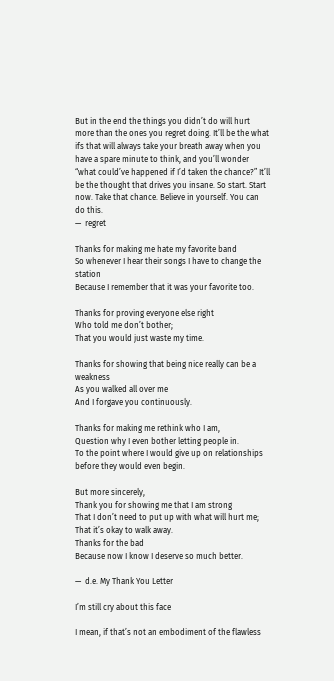But in the end the things you didn’t do will hurt more than the ones you regret doing. It’ll be the what ifs that will always take your breath away when you have a spare minute to think, and you’ll wonder “what could’ve happened if I’d taken the chance?” It’ll be the thought that drives you insane. So start. Start now. Take that chance. Believe in yourself. You can do this.
—  regret

Thanks for making me hate my favorite band
So whenever I hear their songs I have to change the station
Because I remember that it was your favorite too.

Thanks for proving everyone else right
Who told me don’t bother;
That you would just waste my time.

Thanks for showing that being nice really can be a weakness
As you walked all over me
And I forgave you continuously.

Thanks for making me rethink who I am,
Question why I even bother letting people in.
To the point where I would give up on relationships before they would even begin.

But more sincerely,
Thank you for showing me that I am strong
That I don’t need to put up with what will hurt me;
That it’s okay to walk away.
Thanks for the bad
Because now I know I deserve so much better.

—  d.e. My Thank You Letter

I’m still cry about this face

I mean, if that’s not an embodiment of the flawless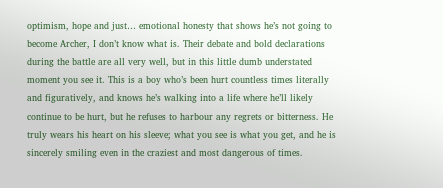optimism, hope and just… emotional honesty that shows he’s not going to become Archer, I don’t know what is. Their debate and bold declarations during the battle are all very well, but in this little dumb understated moment you see it. This is a boy who’s been hurt countless times literally and figuratively, and knows he’s walking into a life where he’ll likely continue to be hurt, but he refuses to harbour any regrets or bitterness. He truly wears his heart on his sleeve; what you see is what you get, and he is sincerely smiling even in the craziest and most dangerous of times.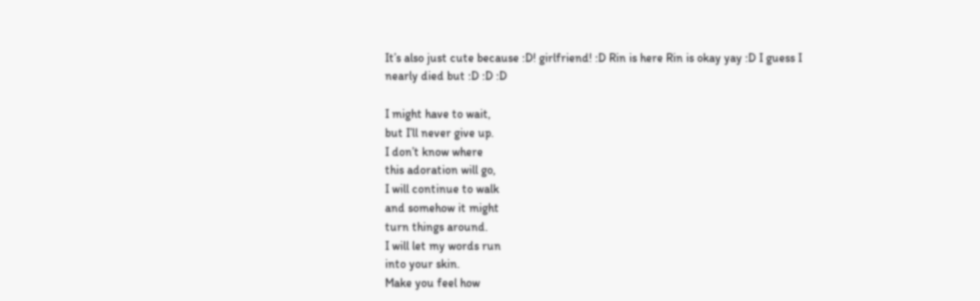It’s also just cute because :D! girlfriend! :D Rin is here Rin is okay yay :D I guess I nearly died but :D :D :D

I might have to wait,
but I’ll never give up.
I don’t know where
this adoration will go,
I will continue to walk
and somehow it might
turn things around.
I will let my words run
into your skin.
Make you feel how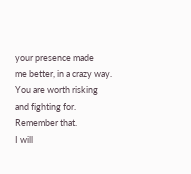your presence made
me better, in a crazy way.
You are worth risking
and fighting for.
Remember that.
I will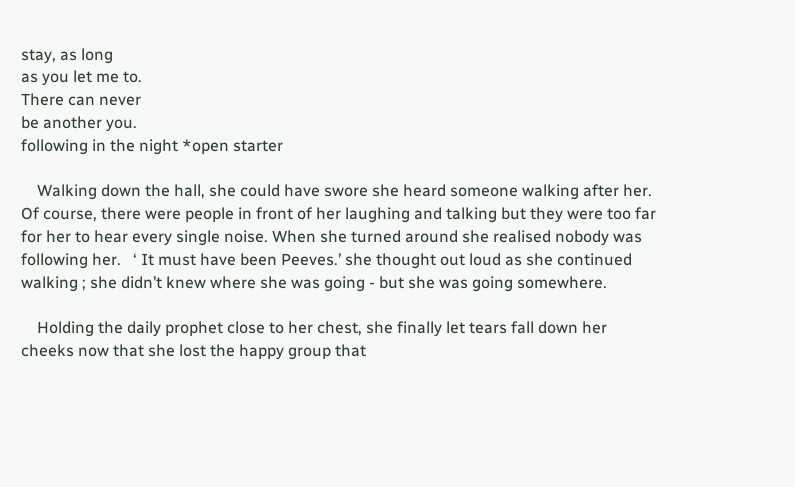stay, as long
as you let me to.
There can never
be another you.
following in the night *open starter

    Walking down the hall, she could have swore she heard someone walking after her. Of course, there were people in front of her laughing and talking but they were too far for her to hear every single noise. When she turned around she realised nobody was following her.   ‘ It must have been Peeves.’ she thought out loud as she continued walking ; she didn’t knew where she was going - but she was going somewhere.

    Holding the daily prophet close to her chest, she finally let tears fall down her cheeks now that she lost the happy group that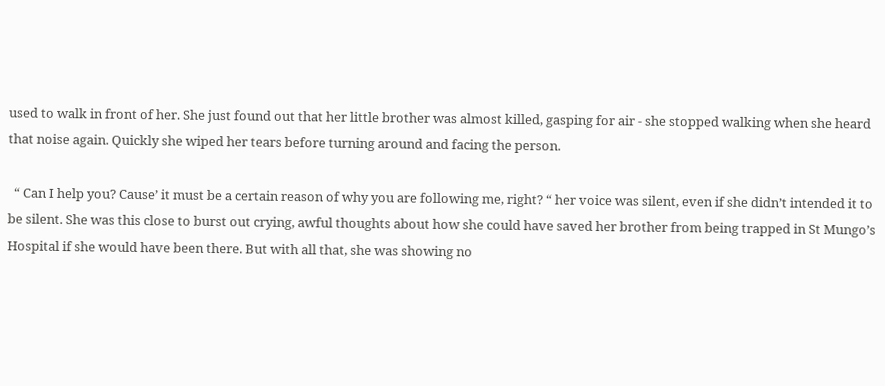used to walk in front of her. She just found out that her little brother was almost killed, gasping for air - she stopped walking when she heard that noise again. Quickly she wiped her tears before turning around and facing the person.

  “ Can I help you? Cause’ it must be a certain reason of why you are following me, right? “ her voice was silent, even if she didn’t intended it to be silent. She was this close to burst out crying, awful thoughts about how she could have saved her brother from being trapped in St Mungo’s Hospital if she would have been there. But with all that, she was showing no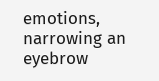emotions, narrowing an eyebrow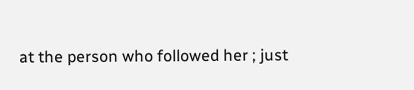at the person who followed her ; just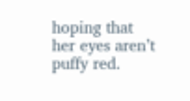hoping that her eyes aren’t puffy red.